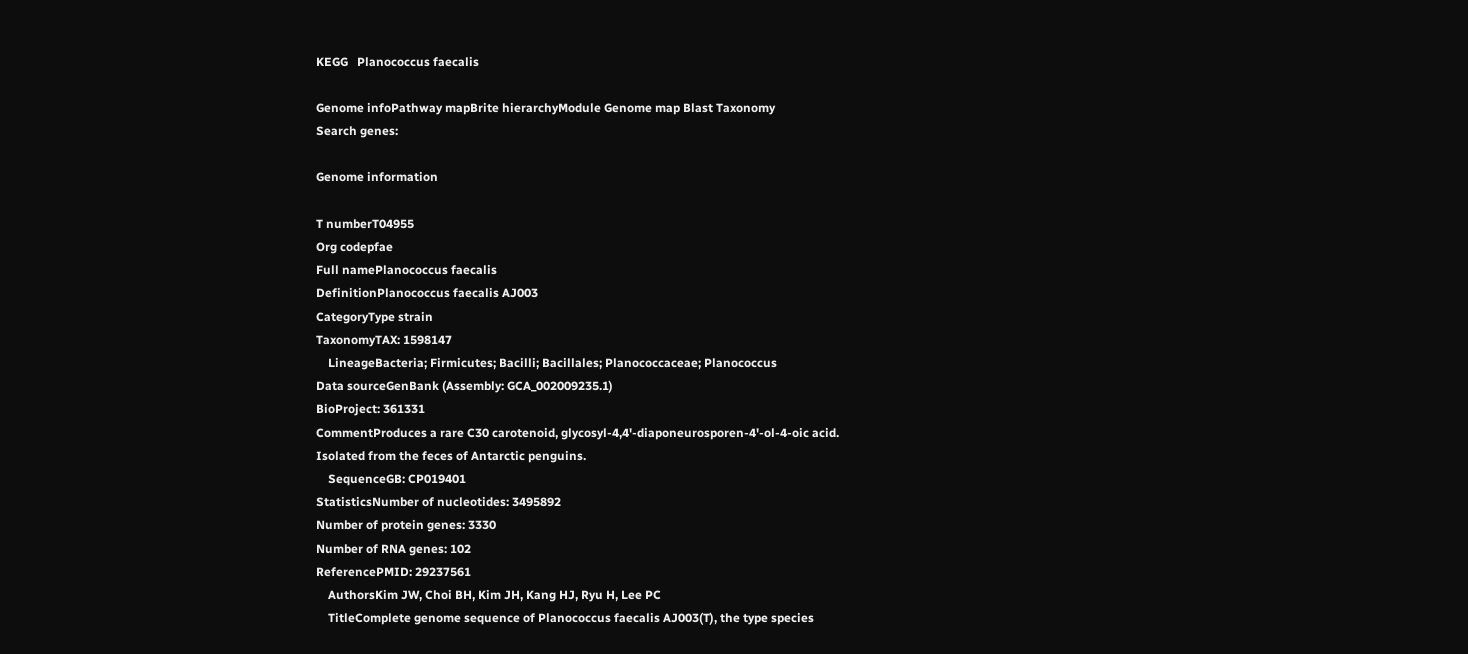KEGG   Planococcus faecalis

Genome infoPathway mapBrite hierarchyModule Genome map Blast Taxonomy
Search genes:

Genome information

T numberT04955
Org codepfae
Full namePlanococcus faecalis
DefinitionPlanococcus faecalis AJ003
CategoryType strain
TaxonomyTAX: 1598147
    LineageBacteria; Firmicutes; Bacilli; Bacillales; Planococcaceae; Planococcus
Data sourceGenBank (Assembly: GCA_002009235.1)
BioProject: 361331
CommentProduces a rare C30 carotenoid, glycosyl-4,4'-diaponeurosporen-4'-ol-4-oic acid.
Isolated from the feces of Antarctic penguins.
    SequenceGB: CP019401
StatisticsNumber of nucleotides: 3495892
Number of protein genes: 3330
Number of RNA genes: 102
ReferencePMID: 29237561
    AuthorsKim JW, Choi BH, Kim JH, Kang HJ, Ryu H, Lee PC
    TitleComplete genome sequence of Planococcus faecalis AJ003(T), the type species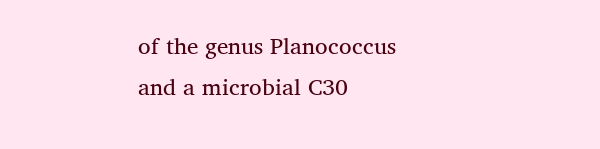of the genus Planococcus and a microbial C30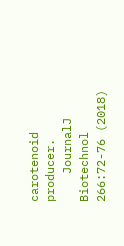carotenoid producer.
    JournalJ Biotechnol 266:72-76 (2018)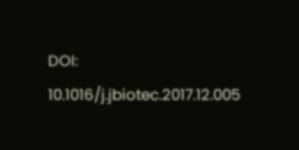DOI: 10.1016/j.jbiotec.2017.12.005